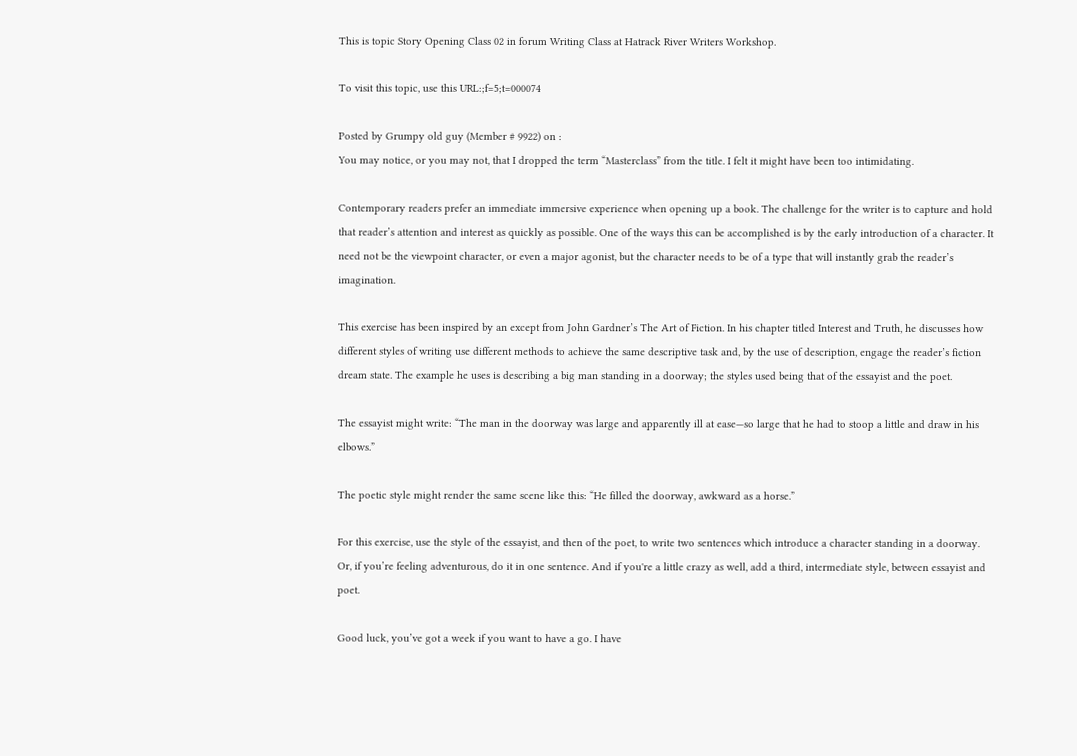This is topic Story Opening Class 02 in forum Writing Class at Hatrack River Writers Workshop.

To visit this topic, use this URL:;f=5;t=000074

Posted by Grumpy old guy (Member # 9922) on :
You may notice, or you may not, that I dropped the term “Masterclass” from the title. I felt it might have been too intimidating.

Contemporary readers prefer an immediate immersive experience when opening up a book. The challenge for the writer is to capture and hold that reader’s attention and interest as quickly as possible. One of the ways this can be accomplished is by the early introduction of a character. It need not be the viewpoint character, or even a major agonist, but the character needs to be of a type that will instantly grab the reader’s imagination.

This exercise has been inspired by an except from John Gardner’s The Art of Fiction. In his chapter titled Interest and Truth, he discusses how different styles of writing use different methods to achieve the same descriptive task and, by the use of description, engage the reader’s fiction dream state. The example he uses is describing a big man standing in a doorway; the styles used being that of the essayist and the poet.

The essayist might write: “The man in the doorway was large and apparently ill at ease—so large that he had to stoop a little and draw in his elbows.”

The poetic style might render the same scene like this: “He filled the doorway, awkward as a horse.”

For this exercise, use the style of the essayist, and then of the poet, to write two sentences which introduce a character standing in a doorway. Or, if you’re feeling adventurous, do it in one sentence. And if you're a little crazy as well, add a third, intermediate style, between essayist and poet.

Good luck, you’ve got a week if you want to have a go. I have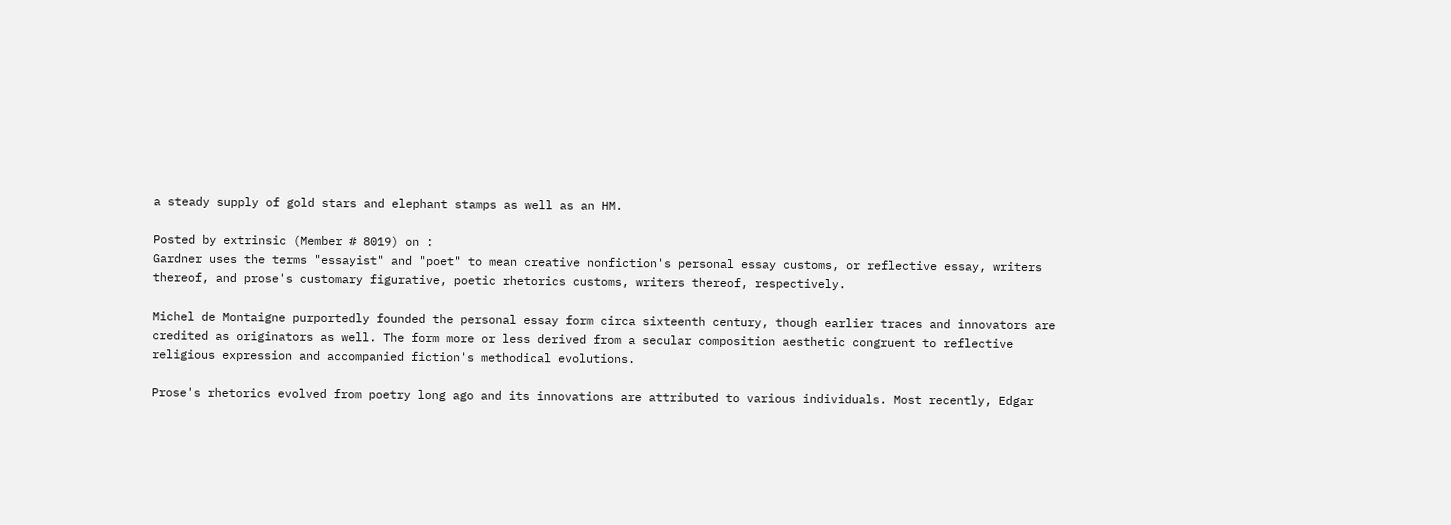a steady supply of gold stars and elephant stamps as well as an HM.

Posted by extrinsic (Member # 8019) on :
Gardner uses the terms "essayist" and "poet" to mean creative nonfiction's personal essay customs, or reflective essay, writers thereof, and prose's customary figurative, poetic rhetorics customs, writers thereof, respectively.

Michel de Montaigne purportedly founded the personal essay form circa sixteenth century, though earlier traces and innovators are credited as originators as well. The form more or less derived from a secular composition aesthetic congruent to reflective religious expression and accompanied fiction's methodical evolutions.

Prose's rhetorics evolved from poetry long ago and its innovations are attributed to various individuals. Most recently, Edgar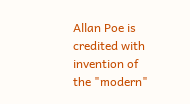Allan Poe is credited with invention of the "modern"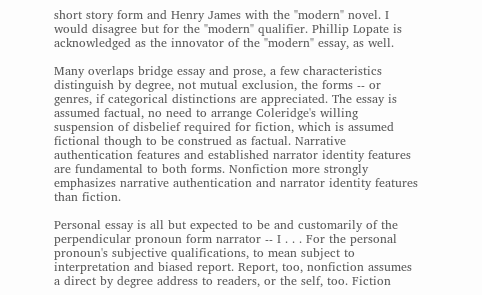short story form and Henry James with the "modern" novel. I would disagree but for the "modern" qualifier. Phillip Lopate is acknowledged as the innovator of the "modern" essay, as well.

Many overlaps bridge essay and prose, a few characteristics distinguish by degree, not mutual exclusion, the forms -- or genres, if categorical distinctions are appreciated. The essay is assumed factual, no need to arrange Coleridge's willing suspension of disbelief required for fiction, which is assumed fictional though to be construed as factual. Narrative authentication features and established narrator identity features are fundamental to both forms. Nonfiction more strongly emphasizes narrative authentication and narrator identity features than fiction.

Personal essay is all but expected to be and customarily of the perpendicular pronoun form narrator -- I . . . For the personal pronoun's subjective qualifications, to mean subject to interpretation and biased report. Report, too, nonfiction assumes a direct by degree address to readers, or the self, too. Fiction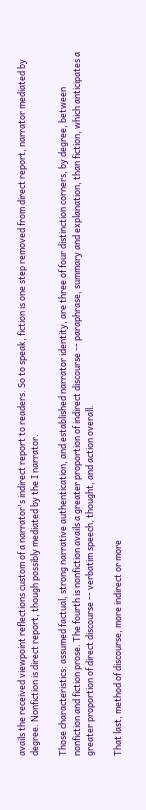avails the received viewpoint reflections custom of a narrator's indirect report to readers. So to speak, fiction is one step removed from direct report, narrator mediated by degree. Nonfiction is direct report, though possibly mediated by the I narrator.

Those characteristics: assumed factual, strong narrative authentication, and established narrator identity, are three of four distinction corners, by degree, between nonfiction and fiction prose. The fourth is nonfiction avails a greater proportion of indirect discourse -- paraphrase, summary and explanation, than fiction, which anticipates a greater proportion of direct discourse -- verbatim speech, thought, and action overall.

That last, method of discourse, more indirect or more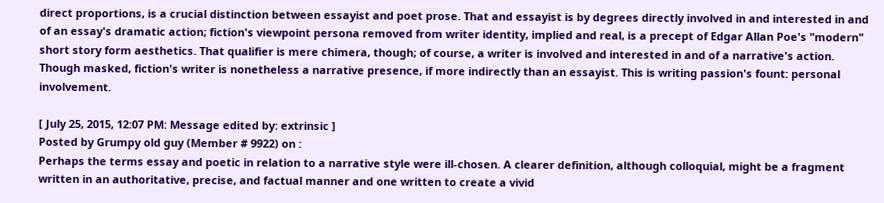direct proportions, is a crucial distinction between essayist and poet prose. That and essayist is by degrees directly involved in and interested in and of an essay's dramatic action; fiction's viewpoint persona removed from writer identity, implied and real, is a precept of Edgar Allan Poe's "modern" short story form aesthetics. That qualifier is mere chimera, though; of course, a writer is involved and interested in and of a narrative's action. Though masked, fiction's writer is nonetheless a narrative presence, if more indirectly than an essayist. This is writing passion's fount: personal involvement.

[ July 25, 2015, 12:07 PM: Message edited by: extrinsic ]
Posted by Grumpy old guy (Member # 9922) on :
Perhaps the terms essay and poetic in relation to a narrative style were ill-chosen. A clearer definition, although colloquial, might be a fragment written in an authoritative, precise, and factual manner and one written to create a vivid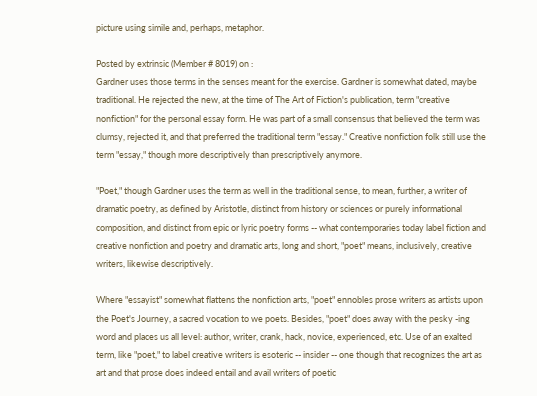picture using simile and, perhaps, metaphor.

Posted by extrinsic (Member # 8019) on :
Gardner uses those terms in the senses meant for the exercise. Gardner is somewhat dated, maybe traditional. He rejected the new, at the time of The Art of Fiction's publication, term "creative nonfiction" for the personal essay form. He was part of a small consensus that believed the term was clumsy, rejected it, and that preferred the traditional term "essay." Creative nonfiction folk still use the term "essay," though more descriptively than prescriptively anymore.

"Poet," though Gardner uses the term as well in the traditional sense, to mean, further, a writer of dramatic poetry, as defined by Aristotle, distinct from history or sciences or purely informational composition, and distinct from epic or lyric poetry forms -- what contemporaries today label fiction and creative nonfiction and poetry and dramatic arts, long and short, "poet" means, inclusively, creative writers, likewise descriptively.

Where "essayist" somewhat flattens the nonfiction arts, "poet" ennobles prose writers as artists upon the Poet's Journey, a sacred vocation to we poets. Besides, "poet" does away with the pesky -ing word and places us all level: author, writer, crank, hack, novice, experienced, etc. Use of an exalted term, like "poet," to label creative writers is esoteric -- insider -- one though that recognizes the art as art and that prose does indeed entail and avail writers of poetic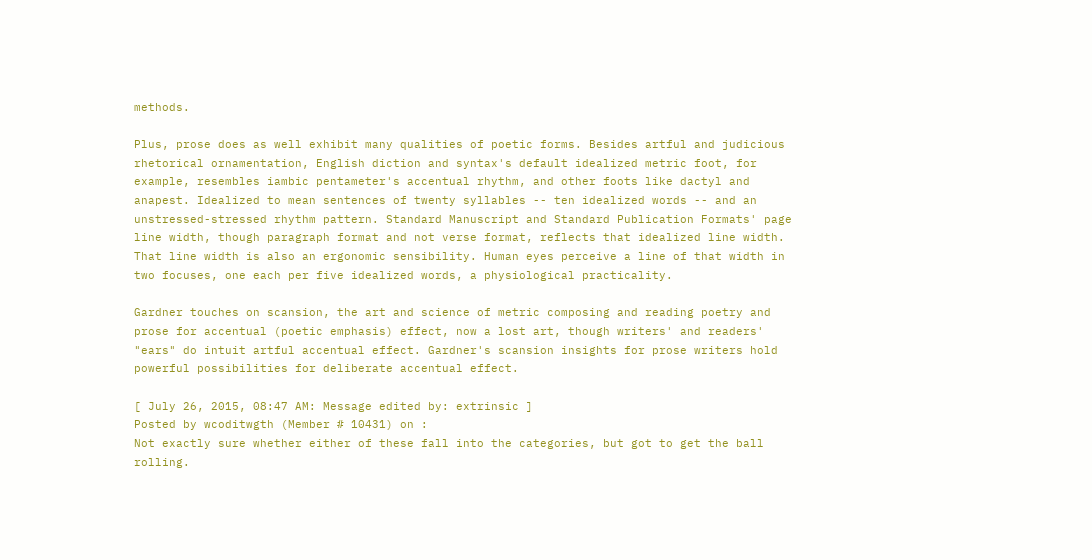methods.

Plus, prose does as well exhibit many qualities of poetic forms. Besides artful and judicious rhetorical ornamentation, English diction and syntax's default idealized metric foot, for example, resembles iambic pentameter's accentual rhythm, and other foots like dactyl and anapest. Idealized to mean sentences of twenty syllables -- ten idealized words -- and an unstressed-stressed rhythm pattern. Standard Manuscript and Standard Publication Formats' page line width, though paragraph format and not verse format, reflects that idealized line width. That line width is also an ergonomic sensibility. Human eyes perceive a line of that width in two focuses, one each per five idealized words, a physiological practicality.

Gardner touches on scansion, the art and science of metric composing and reading poetry and prose for accentual (poetic emphasis) effect, now a lost art, though writers' and readers' "ears" do intuit artful accentual effect. Gardner's scansion insights for prose writers hold powerful possibilities for deliberate accentual effect.

[ July 26, 2015, 08:47 AM: Message edited by: extrinsic ]
Posted by wcoditwgth (Member # 10431) on :
Not exactly sure whether either of these fall into the categories, but got to get the ball rolling.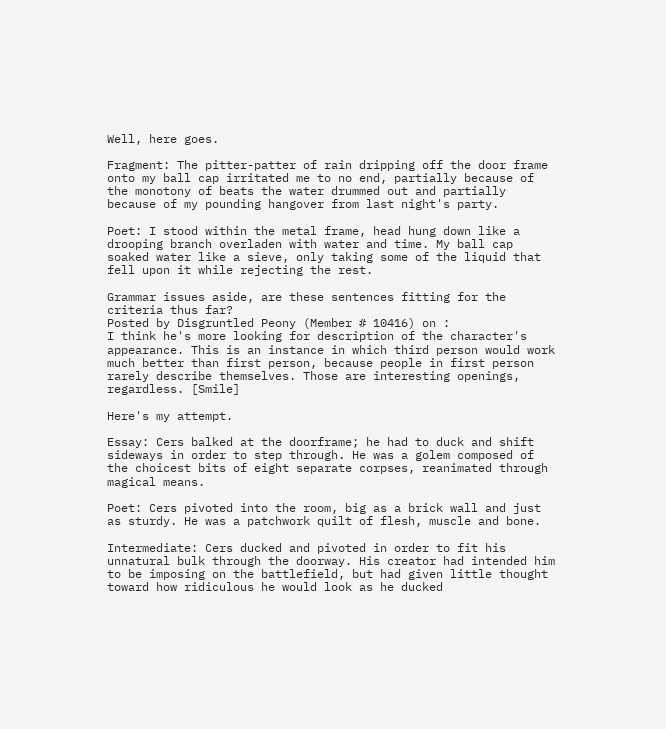Well, here goes.

Fragment: The pitter-patter of rain dripping off the door frame onto my ball cap irritated me to no end, partially because of the monotony of beats the water drummed out and partially because of my pounding hangover from last night's party.

Poet: I stood within the metal frame, head hung down like a drooping branch overladen with water and time. My ball cap soaked water like a sieve, only taking some of the liquid that fell upon it while rejecting the rest.

Grammar issues aside, are these sentences fitting for the criteria thus far?
Posted by Disgruntled Peony (Member # 10416) on :
I think he's more looking for description of the character's appearance. This is an instance in which third person would work much better than first person, because people in first person rarely describe themselves. Those are interesting openings, regardless. [Smile]

Here's my attempt.

Essay: Cers balked at the doorframe; he had to duck and shift sideways in order to step through. He was a golem composed of the choicest bits of eight separate corpses, reanimated through magical means.

Poet: Cers pivoted into the room, big as a brick wall and just as sturdy. He was a patchwork quilt of flesh, muscle and bone.

Intermediate: Cers ducked and pivoted in order to fit his unnatural bulk through the doorway. His creator had intended him to be imposing on the battlefield, but had given little thought toward how ridiculous he would look as he ducked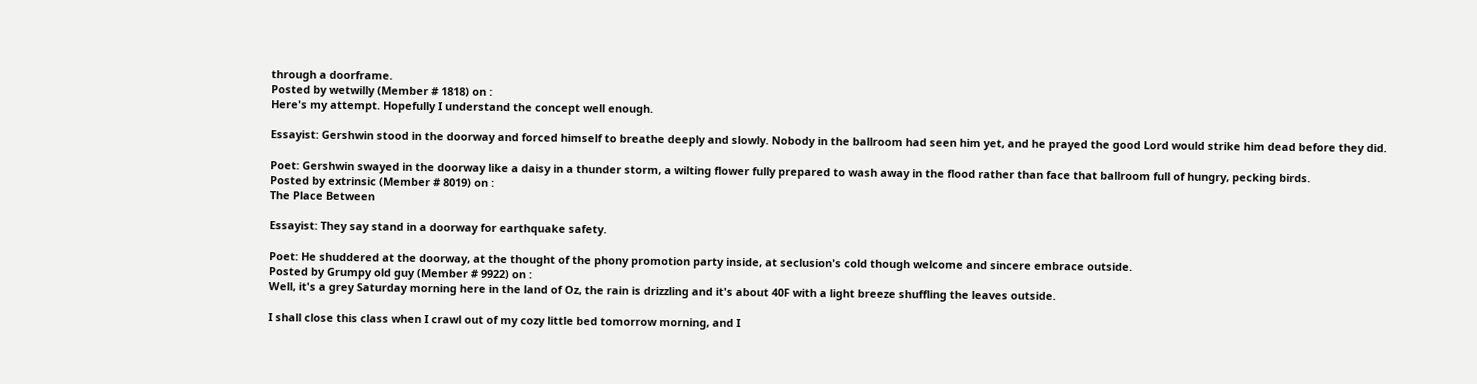through a doorframe.
Posted by wetwilly (Member # 1818) on :
Here's my attempt. Hopefully I understand the concept well enough.

Essayist: Gershwin stood in the doorway and forced himself to breathe deeply and slowly. Nobody in the ballroom had seen him yet, and he prayed the good Lord would strike him dead before they did.

Poet: Gershwin swayed in the doorway like a daisy in a thunder storm, a wilting flower fully prepared to wash away in the flood rather than face that ballroom full of hungry, pecking birds.
Posted by extrinsic (Member # 8019) on :
The Place Between

Essayist: They say stand in a doorway for earthquake safety.

Poet: He shuddered at the doorway, at the thought of the phony promotion party inside, at seclusion's cold though welcome and sincere embrace outside.
Posted by Grumpy old guy (Member # 9922) on :
Well, it's a grey Saturday morning here in the land of Oz, the rain is drizzling and it's about 40F with a light breeze shuffling the leaves outside.

I shall close this class when I crawl out of my cozy little bed tomorrow morning, and I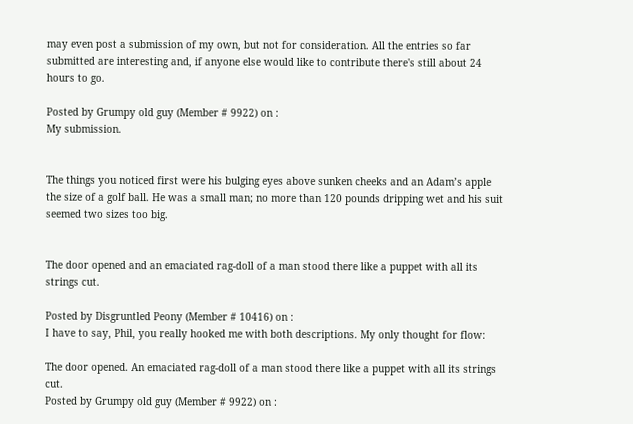may even post a submission of my own, but not for consideration. All the entries so far submitted are interesting and, if anyone else would like to contribute there's still about 24 hours to go.

Posted by Grumpy old guy (Member # 9922) on :
My submission.


The things you noticed first were his bulging eyes above sunken cheeks and an Adam’s apple the size of a golf ball. He was a small man; no more than 120 pounds dripping wet and his suit seemed two sizes too big.


The door opened and an emaciated rag-doll of a man stood there like a puppet with all its strings cut.

Posted by Disgruntled Peony (Member # 10416) on :
I have to say, Phil, you really hooked me with both descriptions. My only thought for flow:

The door opened. An emaciated rag-doll of a man stood there like a puppet with all its strings cut.
Posted by Grumpy old guy (Member # 9922) on :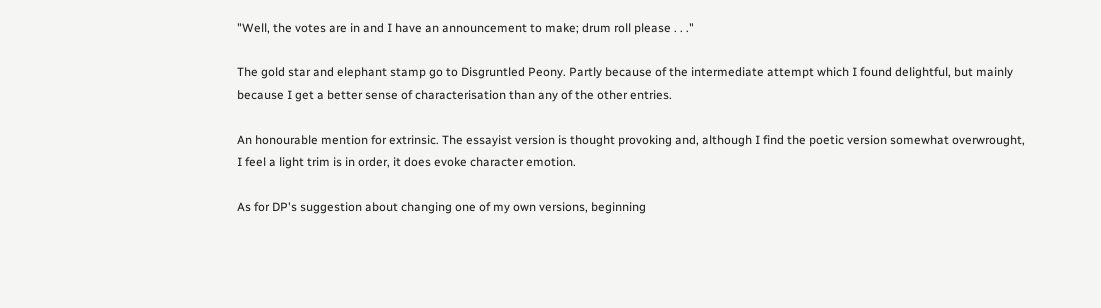"Well, the votes are in and I have an announcement to make; drum roll please . . ."

The gold star and elephant stamp go to Disgruntled Peony. Partly because of the intermediate attempt which I found delightful, but mainly because I get a better sense of characterisation than any of the other entries.

An honourable mention for extrinsic. The essayist version is thought provoking and, although I find the poetic version somewhat overwrought, I feel a light trim is in order, it does evoke character emotion.

As for DP's suggestion about changing one of my own versions, beginning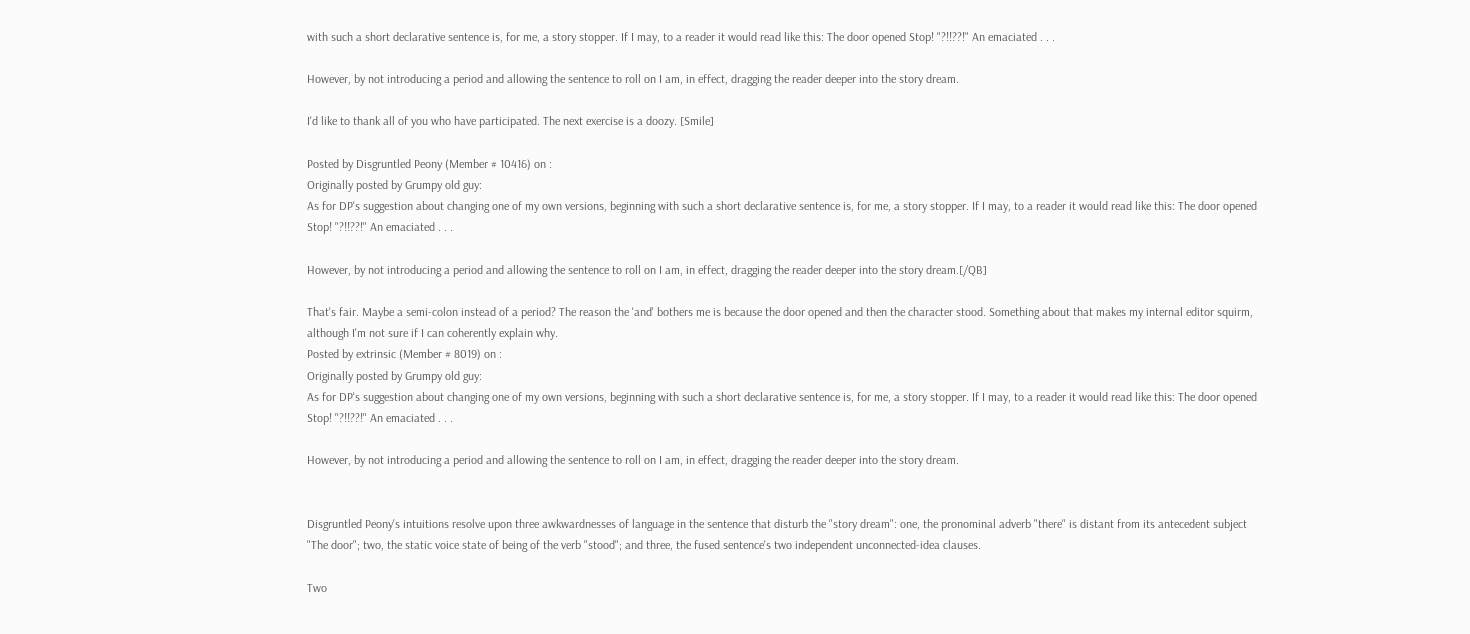with such a short declarative sentence is, for me, a story stopper. If I may, to a reader it would read like this: The door opened Stop! "?!!??!" An emaciated . . .

However, by not introducing a period and allowing the sentence to roll on I am, in effect, dragging the reader deeper into the story dream.

I'd like to thank all of you who have participated. The next exercise is a doozy. [Smile]

Posted by Disgruntled Peony (Member # 10416) on :
Originally posted by Grumpy old guy:
As for DP's suggestion about changing one of my own versions, beginning with such a short declarative sentence is, for me, a story stopper. If I may, to a reader it would read like this: The door opened Stop! "?!!??!" An emaciated . . .

However, by not introducing a period and allowing the sentence to roll on I am, in effect, dragging the reader deeper into the story dream.[/QB]

That's fair. Maybe a semi-colon instead of a period? The reason the 'and' bothers me is because the door opened and then the character stood. Something about that makes my internal editor squirm, although I'm not sure if I can coherently explain why.
Posted by extrinsic (Member # 8019) on :
Originally posted by Grumpy old guy:
As for DP's suggestion about changing one of my own versions, beginning with such a short declarative sentence is, for me, a story stopper. If I may, to a reader it would read like this: The door opened Stop! "?!!??!" An emaciated . . .

However, by not introducing a period and allowing the sentence to roll on I am, in effect, dragging the reader deeper into the story dream.


Disgruntled Peony's intuitions resolve upon three awkwardnesses of language in the sentence that disturb the "story dream": one, the pronominal adverb "there" is distant from its antecedent subject "The door"; two, the static voice state of being of the verb "stood"; and three, the fused sentence's two independent unconnected-idea clauses.

Two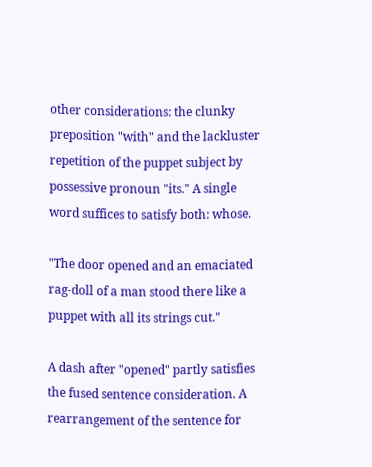other considerations: the clunky preposition "with" and the lackluster repetition of the puppet subject by possessive pronoun "its." A single word suffices to satisfy both: whose.

"The door opened and an emaciated rag-doll of a man stood there like a puppet with all its strings cut."

A dash after "opened" partly satisfies the fused sentence consideration. A rearrangement of the sentence for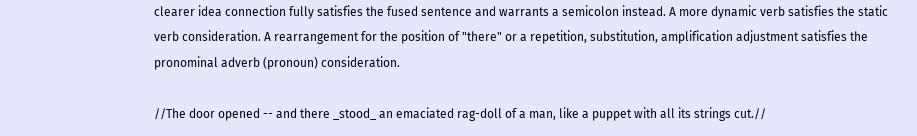clearer idea connection fully satisfies the fused sentence and warrants a semicolon instead. A more dynamic verb satisfies the static verb consideration. A rearrangement for the position of "there" or a repetition, substitution, amplification adjustment satisfies the pronominal adverb (pronoun) consideration.

//The door opened -- and there _stood_ an emaciated rag-doll of a man, like a puppet with all its strings cut.//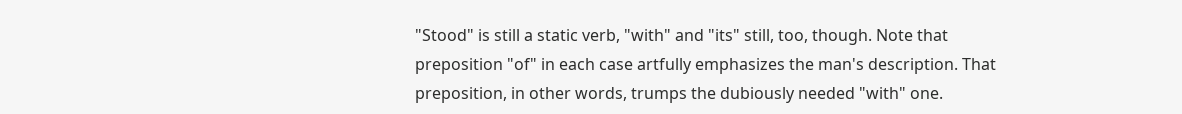"Stood" is still a static verb, "with" and "its" still, too, though. Note that preposition "of" in each case artfully emphasizes the man's description. That preposition, in other words, trumps the dubiously needed "with" one.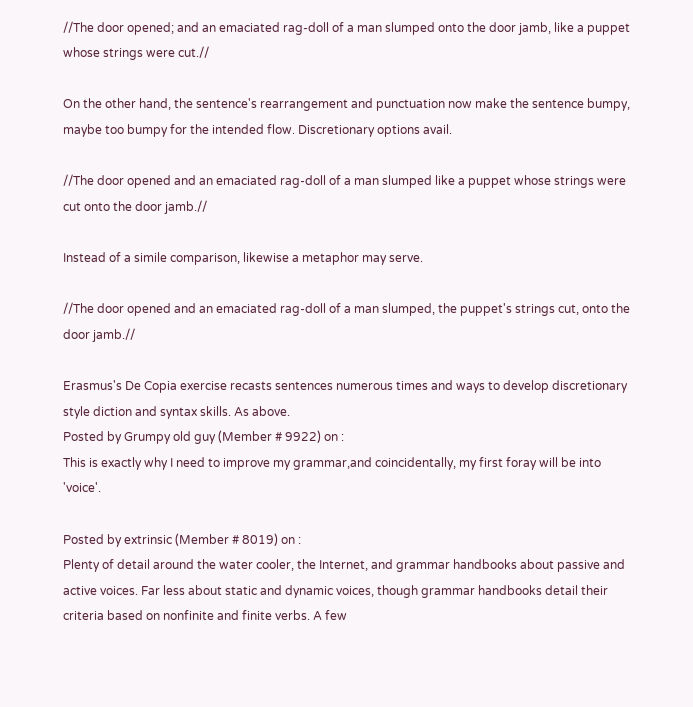//The door opened; and an emaciated rag-doll of a man slumped onto the door jamb, like a puppet whose strings were cut.//

On the other hand, the sentence's rearrangement and punctuation now make the sentence bumpy, maybe too bumpy for the intended flow. Discretionary options avail.

//The door opened and an emaciated rag-doll of a man slumped like a puppet whose strings were cut onto the door jamb.//

Instead of a simile comparison, likewise a metaphor may serve.

//The door opened and an emaciated rag-doll of a man slumped, the puppet's strings cut, onto the door jamb.//

Erasmus's De Copia exercise recasts sentences numerous times and ways to develop discretionary style diction and syntax skills. As above.
Posted by Grumpy old guy (Member # 9922) on :
This is exactly why I need to improve my grammar,and coincidentally, my first foray will be into 'voice'.

Posted by extrinsic (Member # 8019) on :
Plenty of detail around the water cooler, the Internet, and grammar handbooks about passive and active voices. Far less about static and dynamic voices, though grammar handbooks detail their criteria based on nonfinite and finite verbs. A few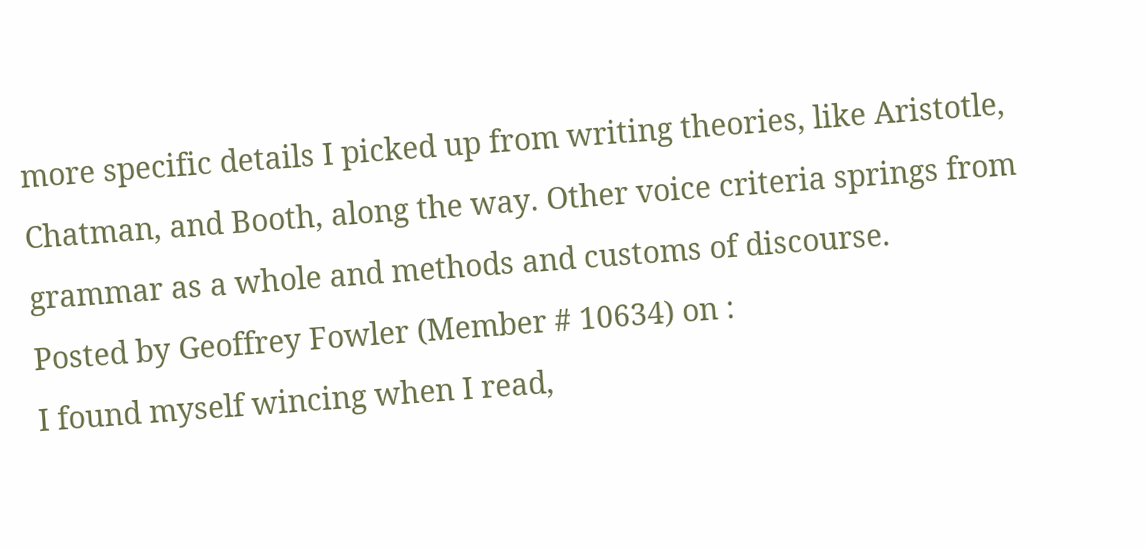more specific details I picked up from writing theories, like Aristotle, Chatman, and Booth, along the way. Other voice criteria springs from grammar as a whole and methods and customs of discourse.
Posted by Geoffrey Fowler (Member # 10634) on :
I found myself wincing when I read,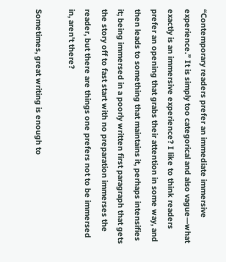“Contemporary readers prefer an immediate immersive experience.” It is simply too categorical and also vague—what exactly is an immersive experience? I like to think readers prefer an opening that grabs their attention in some way, and then leads to something that maintains it, perhaps intensifies it; being immersed in a poorly written first paragraph that gets the story off to fast start with no preparation immerses the reader, but there are things one prefers not to be immersed in, aren't there?

Sometimes, great writing is enough to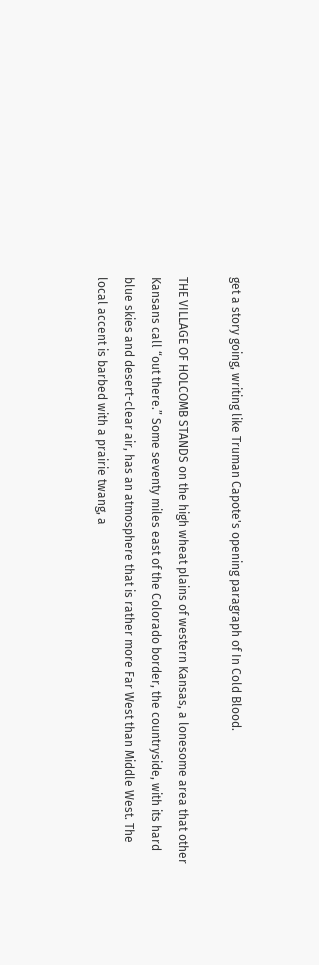get a story going, writing like Truman Capote's opening paragraph of In Cold Blood.

THE VILLAGE OF HOLCOMB STANDS on the high wheat plains of western Kansas, a lonesome area that other Kansans call “out there.” Some seventy miles east of the Colorado border, the countryside, with its hard blue skies and desert-clear air, has an atmosphere that is rather more Far West than Middle West. The local accent is barbed with a prairie twang, a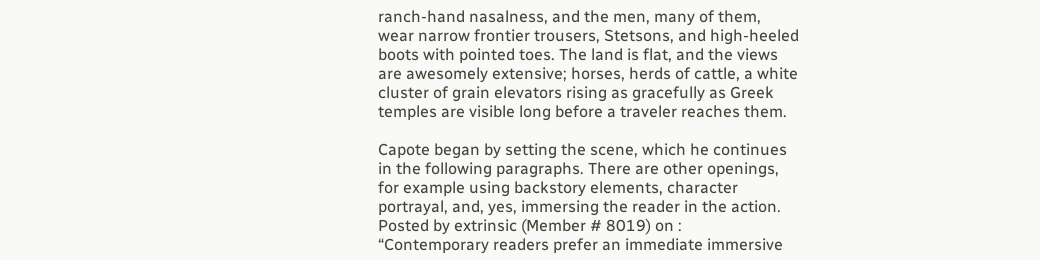ranch-hand nasalness, and the men, many of them, wear narrow frontier trousers, Stetsons, and high-heeled boots with pointed toes. The land is flat, and the views are awesomely extensive; horses, herds of cattle, a white cluster of grain elevators rising as gracefully as Greek temples are visible long before a traveler reaches them.

Capote began by setting the scene, which he continues in the following paragraphs. There are other openings, for example using backstory elements, character portrayal, and, yes, immersing the reader in the action.
Posted by extrinsic (Member # 8019) on :
“Contemporary readers prefer an immediate immersive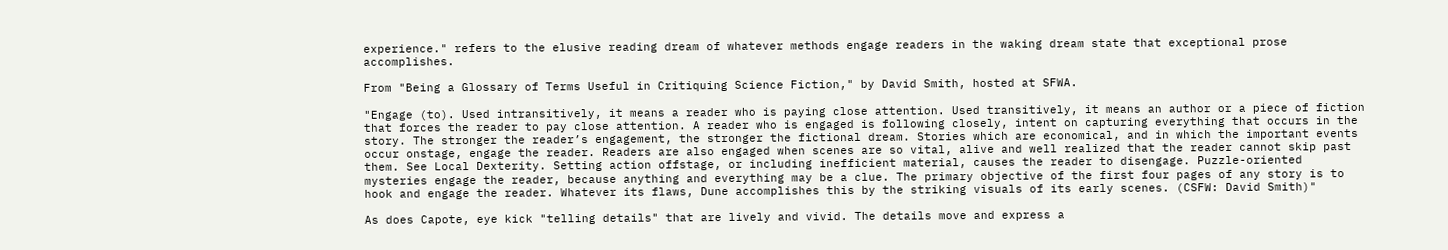experience." refers to the elusive reading dream of whatever methods engage readers in the waking dream state that exceptional prose accomplishes.

From "Being a Glossary of Terms Useful in Critiquing Science Fiction," by David Smith, hosted at SFWA.

"Engage (to). Used intransitively, it means a reader who is paying close attention. Used transitively, it means an author or a piece of fiction that forces the reader to pay close attention. A reader who is engaged is following closely, intent on capturing everything that occurs in the story. The stronger the reader’s engagement, the stronger the fictional dream. Stories which are economical, and in which the important events occur onstage, engage the reader. Readers are also engaged when scenes are so vital, alive and well realized that the reader cannot skip past them. See Local Dexterity. Setting action offstage, or including inefficient material, causes the reader to disengage. Puzzle-oriented mysteries engage the reader, because anything and everything may be a clue. The primary objective of the first four pages of any story is to hook and engage the reader. Whatever its flaws, Dune accomplishes this by the striking visuals of its early scenes. (CSFW: David Smith)"

As does Capote, eye kick "telling details" that are lively and vivid. The details move and express a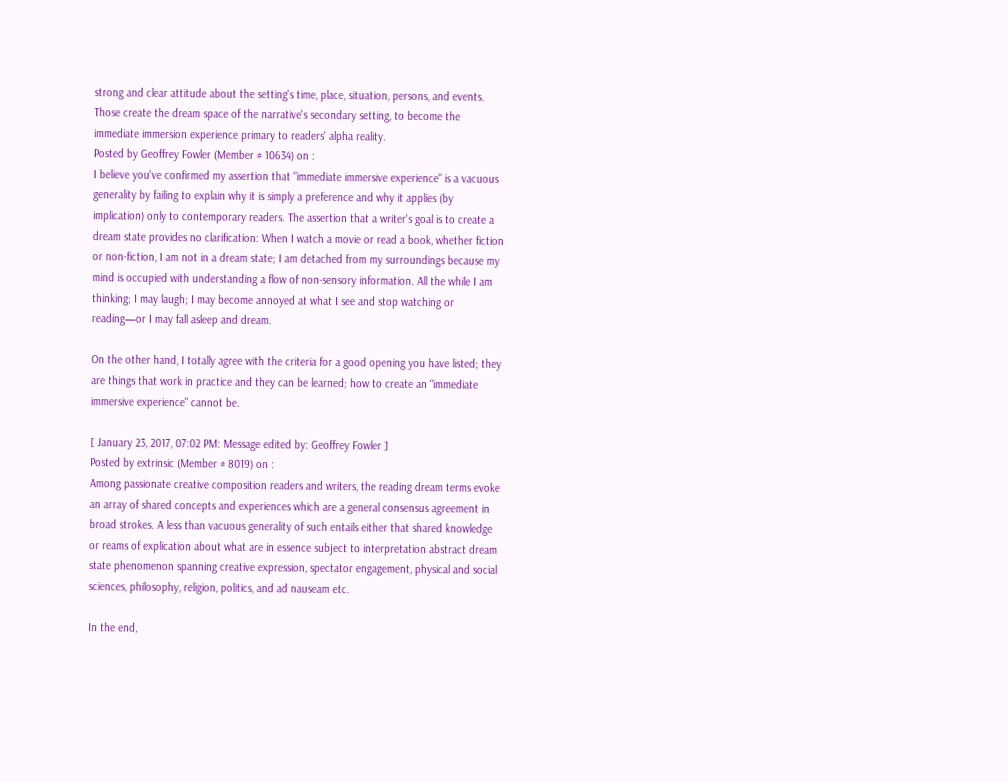strong and clear attitude about the setting's time, place, situation, persons, and events. Those create the dream space of the narrative's secondary setting, to become the immediate immersion experience primary to readers' alpha reality.
Posted by Geoffrey Fowler (Member # 10634) on :
I believe you've confirmed my assertion that "immediate immersive experience" is a vacuous generality by failing to explain why it is simply a preference and why it applies (by implication) only to contemporary readers. The assertion that a writer's goal is to create a dream state provides no clarification: When I watch a movie or read a book, whether fiction or non-fiction, I am not in a dream state; I am detached from my surroundings because my mind is occupied with understanding a flow of non-sensory information. All the while I am thinking; I may laugh; I may become annoyed at what I see and stop watching or reading—or I may fall asleep and dream.

On the other hand, I totally agree with the criteria for a good opening you have listed; they are things that work in practice and they can be learned; how to create an "immediate immersive experience" cannot be.

[ January 23, 2017, 07:02 PM: Message edited by: Geoffrey Fowler ]
Posted by extrinsic (Member # 8019) on :
Among passionate creative composition readers and writers, the reading dream terms evoke an array of shared concepts and experiences which are a general consensus agreement in broad strokes. A less than vacuous generality of such entails either that shared knowledge or reams of explication about what are in essence subject to interpretation abstract dream state phenomenon spanning creative expression, spectator engagement, physical and social sciences, philosophy, religion, politics, and ad nauseam etc.

In the end,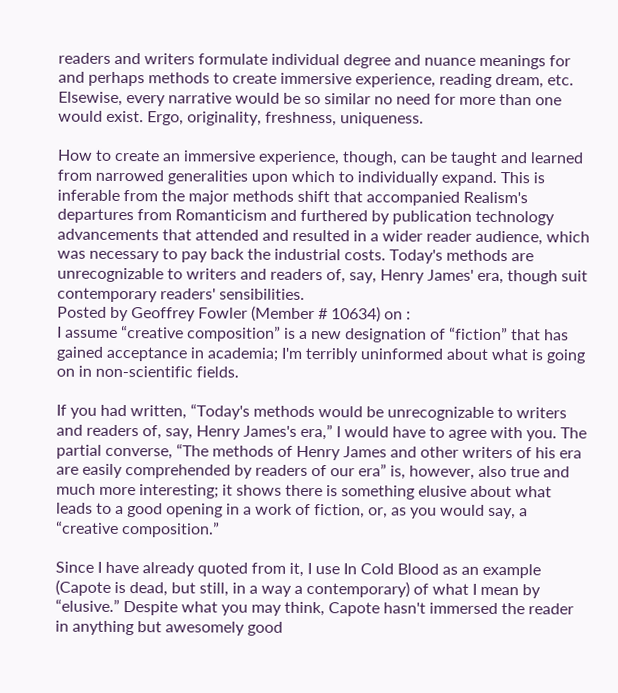readers and writers formulate individual degree and nuance meanings for and perhaps methods to create immersive experience, reading dream, etc. Elsewise, every narrative would be so similar no need for more than one would exist. Ergo, originality, freshness, uniqueness.

How to create an immersive experience, though, can be taught and learned from narrowed generalities upon which to individually expand. This is inferable from the major methods shift that accompanied Realism's departures from Romanticism and furthered by publication technology advancements that attended and resulted in a wider reader audience, which was necessary to pay back the industrial costs. Today's methods are unrecognizable to writers and readers of, say, Henry James' era, though suit contemporary readers' sensibilities.
Posted by Geoffrey Fowler (Member # 10634) on :
I assume “creative composition” is a new designation of “fiction” that has gained acceptance in academia; I'm terribly uninformed about what is going on in non-scientific fields.

If you had written, “Today's methods would be unrecognizable to writers and readers of, say, Henry James's era,” I would have to agree with you. The partial converse, “The methods of Henry James and other writers of his era are easily comprehended by readers of our era” is, however, also true and much more interesting; it shows there is something elusive about what leads to a good opening in a work of fiction, or, as you would say, a “creative composition.”

Since I have already quoted from it, I use In Cold Blood as an example (Capote is dead, but still, in a way a contemporary) of what I mean by “elusive.” Despite what you may think, Capote hasn't immersed the reader in anything but awesomely good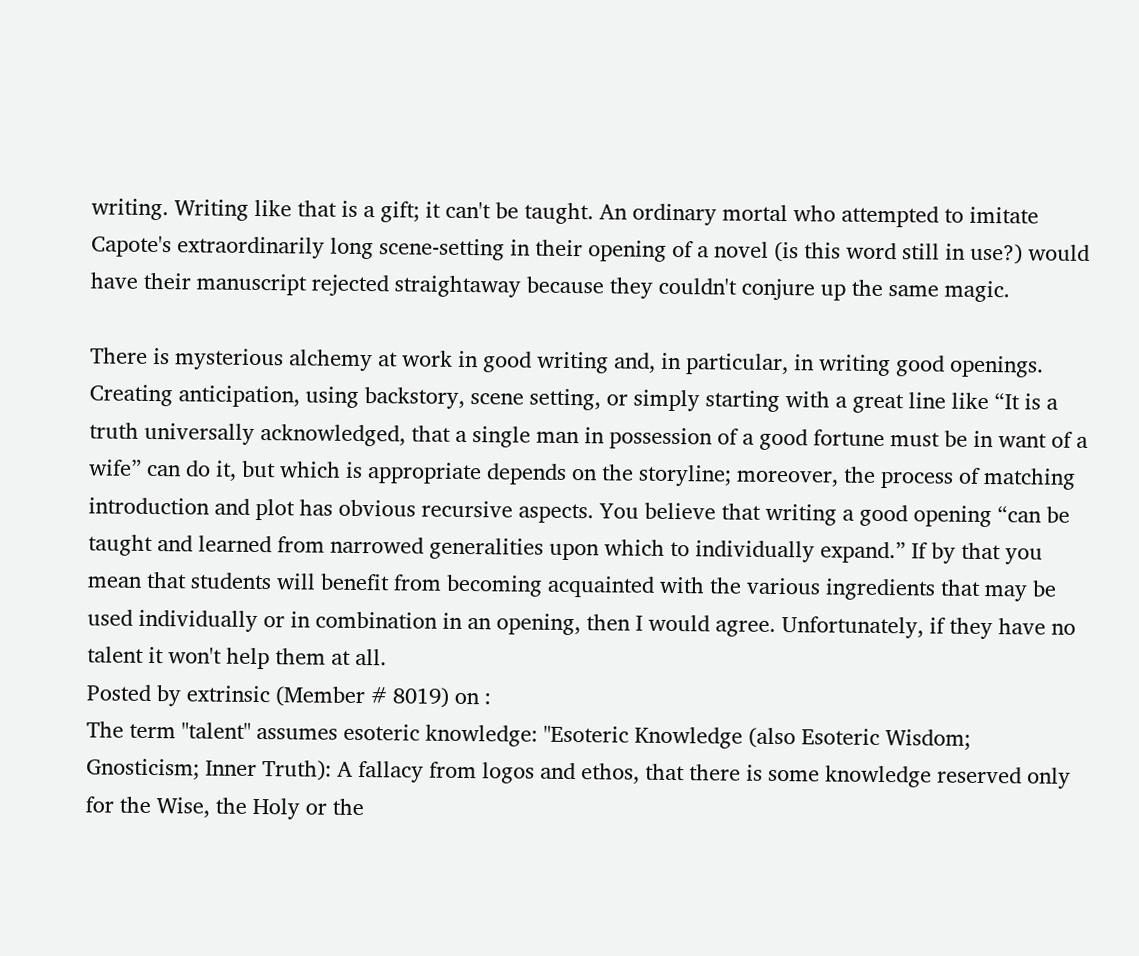writing. Writing like that is a gift; it can't be taught. An ordinary mortal who attempted to imitate Capote's extraordinarily long scene-setting in their opening of a novel (is this word still in use?) would have their manuscript rejected straightaway because they couldn't conjure up the same magic.

There is mysterious alchemy at work in good writing and, in particular, in writing good openings. Creating anticipation, using backstory, scene setting, or simply starting with a great line like “It is a truth universally acknowledged, that a single man in possession of a good fortune must be in want of a wife” can do it, but which is appropriate depends on the storyline; moreover, the process of matching introduction and plot has obvious recursive aspects. You believe that writing a good opening “can be taught and learned from narrowed generalities upon which to individually expand.” If by that you mean that students will benefit from becoming acquainted with the various ingredients that may be used individually or in combination in an opening, then I would agree. Unfortunately, if they have no talent it won't help them at all.
Posted by extrinsic (Member # 8019) on :
The term "talent" assumes esoteric knowledge: "Esoteric Knowledge (also Esoteric Wisdom; Gnosticism; Inner Truth): A fallacy from logos and ethos, that there is some knowledge reserved only for the Wise, the Holy or the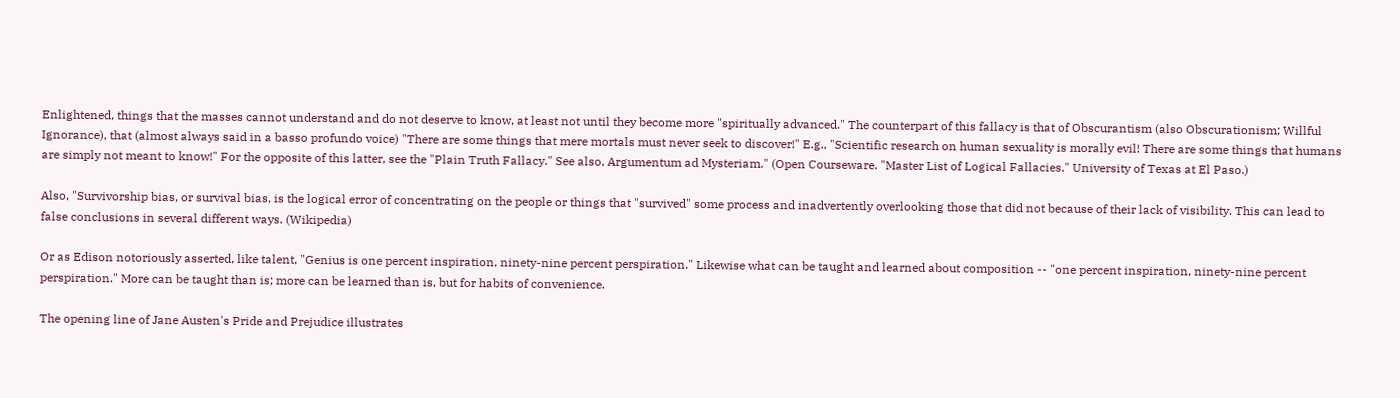Enlightened, things that the masses cannot understand and do not deserve to know, at least not until they become more "spiritually advanced." The counterpart of this fallacy is that of Obscurantism (also Obscurationism; Willful Ignorance), that (almost always said in a basso profundo voice) "There are some things that mere mortals must never seek to discover!" E.g., "Scientific research on human sexuality is morally evil! There are some things that humans are simply not meant to know!" For the opposite of this latter, see the "Plain Truth Fallacy." See also, Argumentum ad Mysteriam." (Open Courseware. "Master List of Logical Fallacies." University of Texas at El Paso.)

Also, "Survivorship bias, or survival bias, is the logical error of concentrating on the people or things that "survived" some process and inadvertently overlooking those that did not because of their lack of visibility. This can lead to false conclusions in several different ways. (Wikipedia)

Or as Edison notoriously asserted, like talent, "Genius is one percent inspiration, ninety-nine percent perspiration." Likewise what can be taught and learned about composition -- "one percent inspiration, ninety-nine percent perspiration." More can be taught than is; more can be learned than is, but for habits of convenience.

The opening line of Jane Austen's Pride and Prejudice illustrates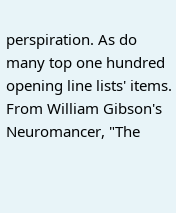perspiration. As do many top one hundred opening line lists' items. From William Gibson's Neuromancer, "The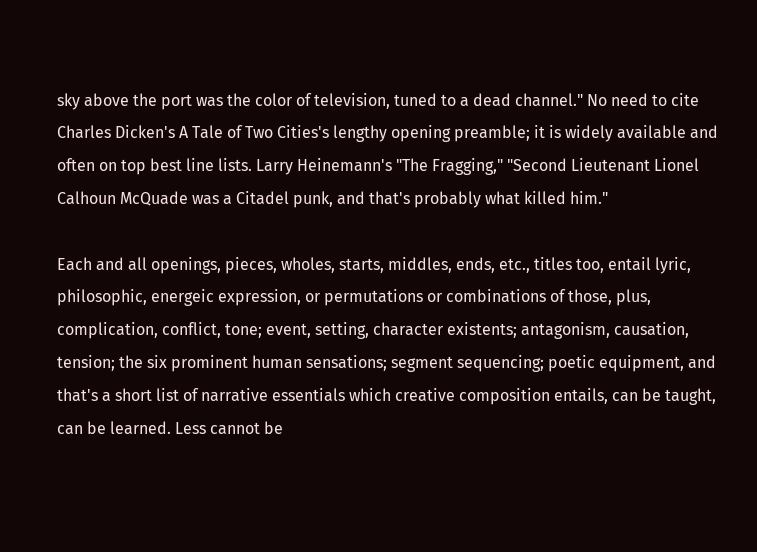sky above the port was the color of television, tuned to a dead channel." No need to cite Charles Dicken's A Tale of Two Cities's lengthy opening preamble; it is widely available and often on top best line lists. Larry Heinemann's "The Fragging," "Second Lieutenant Lionel Calhoun McQuade was a Citadel punk, and that's probably what killed him."

Each and all openings, pieces, wholes, starts, middles, ends, etc., titles too, entail lyric, philosophic, energeic expression, or permutations or combinations of those, plus, complication, conflict, tone; event, setting, character existents; antagonism, causation, tension; the six prominent human sensations; segment sequencing; poetic equipment, and that's a short list of narrative essentials which creative composition entails, can be taught, can be learned. Less cannot be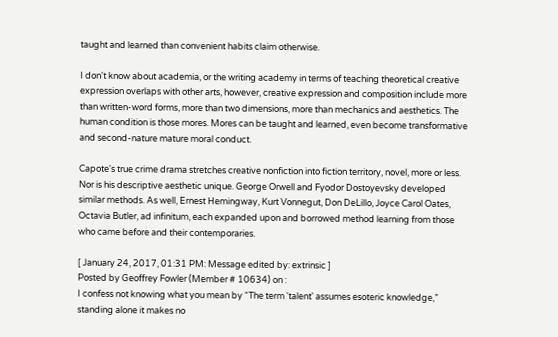taught and learned than convenient habits claim otherwise.

I don't know about academia, or the writing academy in terms of teaching theoretical creative expression overlaps with other arts, however, creative expression and composition include more than written-word forms, more than two dimensions, more than mechanics and aesthetics. The human condition is those mores. Mores can be taught and learned, even become transformative and second-nature mature moral conduct.

Capote's true crime drama stretches creative nonfiction into fiction territory, novel, more or less. Nor is his descriptive aesthetic unique. George Orwell and Fyodor Dostoyevsky developed similar methods. As well, Ernest Hemingway, Kurt Vonnegut, Don DeLillo, Joyce Carol Oates, Octavia Butler, ad infinitum, each expanded upon and borrowed method learning from those who came before and their contemporaries.

[ January 24, 2017, 01:31 PM: Message edited by: extrinsic ]
Posted by Geoffrey Fowler (Member # 10634) on :
I confess not knowing what you mean by “The term 'talent' assumes esoteric knowledge,” standing alone it makes no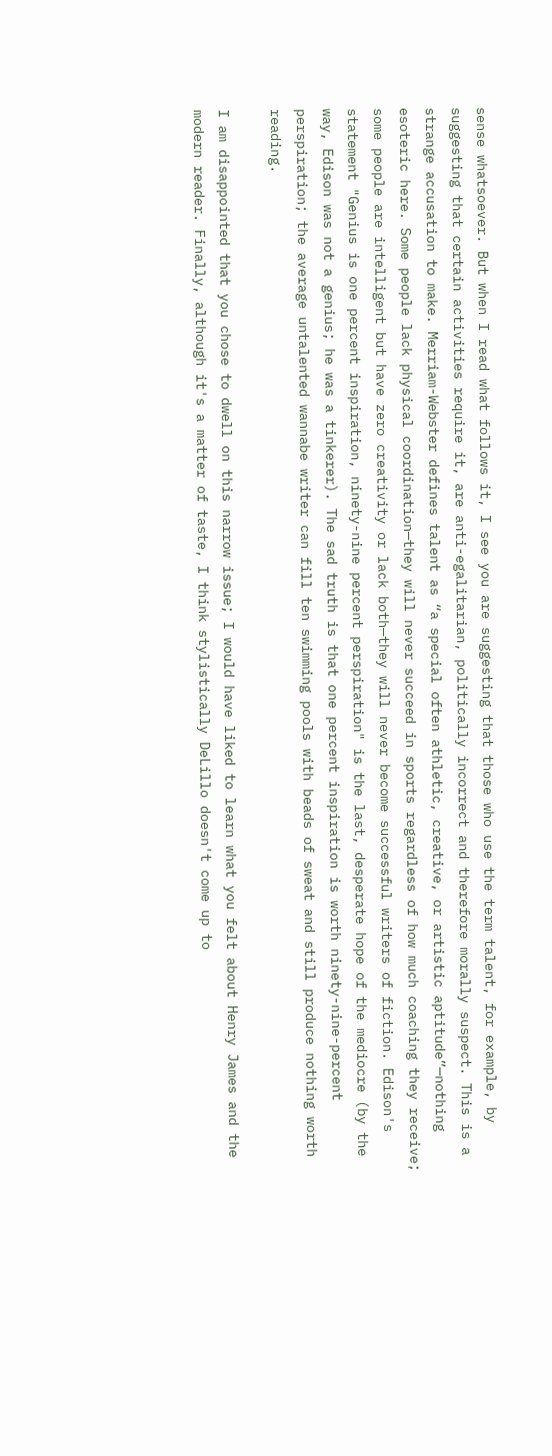sense whatsoever. But when I read what follows it, I see you are suggesting that those who use the term talent, for example, by suggesting that certain activities require it, are anti-egalitarian, politically incorrect and therefore morally suspect. This is a strange accusation to make. Merriam-Webster defines talent as “a special often athletic, creative, or artistic aptitude”—nothing esoteric here. Some people lack physical coordination—they will never succeed in sports regardless of how much coaching they receive; some people are intelligent but have zero creativity or lack both—they will never become successful writers of fiction. Edison's statement "Genius is one percent inspiration, ninety-nine percent perspiration" is the last, desperate hope of the mediocre (by the way, Edison was not a genius; he was a tinkerer). The sad truth is that one percent inspiration is worth ninety-nine-percent perspiration; the average untalented wannabe writer can fill ten swimming pools with beads of sweat and still produce nothing worth reading.

I am disappointed that you chose to dwell on this narrow issue; I would have liked to learn what you felt about Henry James and the modern reader. Finally, although it's a matter of taste, I think stylistically DeLillo doesn't come up to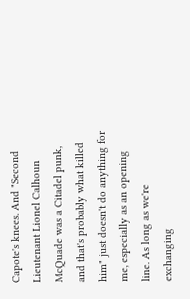Capote's knees. And "Second Lieutenant Lionel Calhoun McQuade was a Citadel punk, and that's probably what killed him" just doesn't do anything for me, especially as an opening line. As long as we're exchanging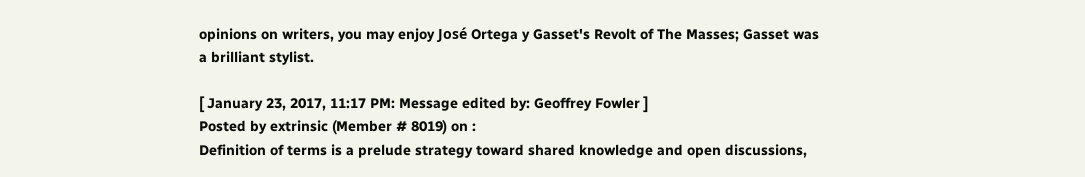opinions on writers, you may enjoy José Ortega y Gasset's Revolt of The Masses; Gasset was a brilliant stylist.

[ January 23, 2017, 11:17 PM: Message edited by: Geoffrey Fowler ]
Posted by extrinsic (Member # 8019) on :
Definition of terms is a prelude strategy toward shared knowledge and open discussions,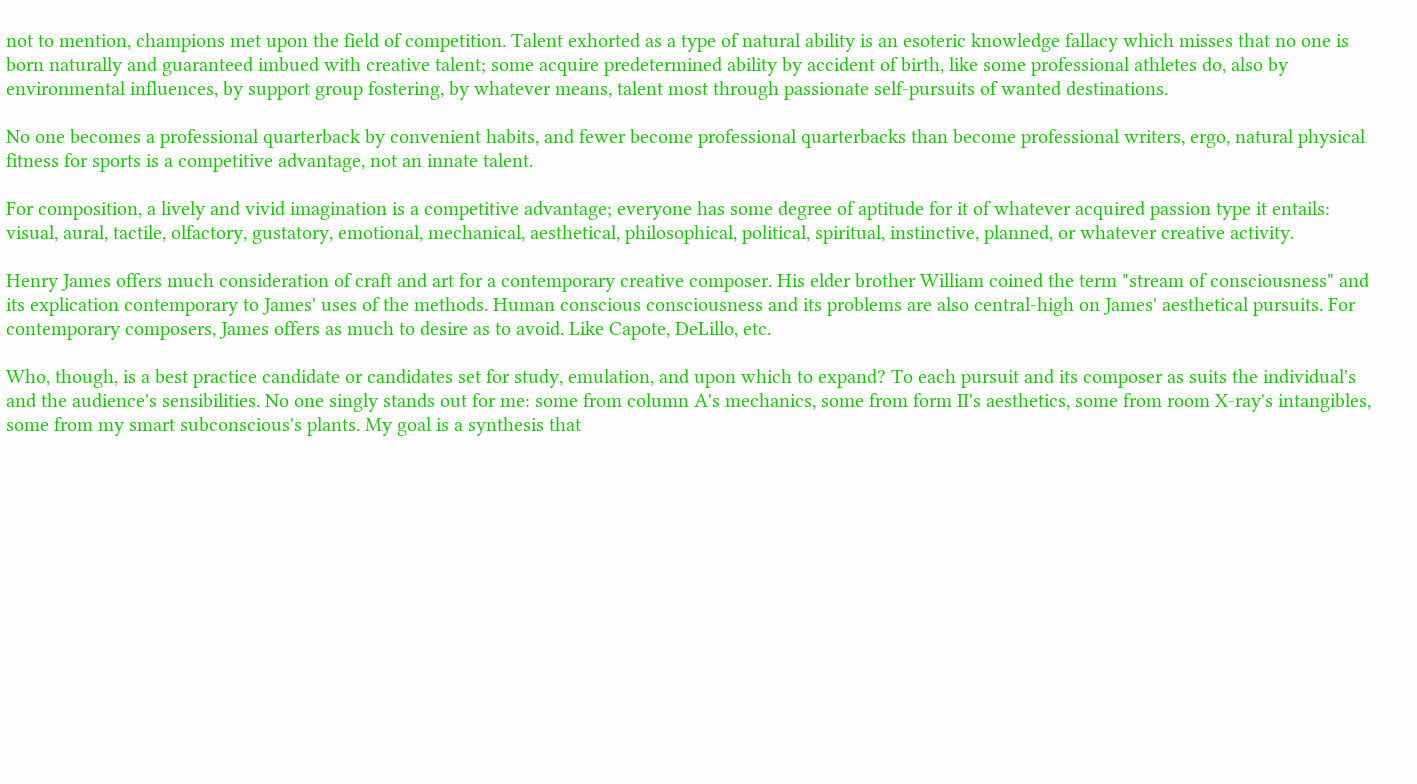not to mention, champions met upon the field of competition. Talent exhorted as a type of natural ability is an esoteric knowledge fallacy which misses that no one is born naturally and guaranteed imbued with creative talent; some acquire predetermined ability by accident of birth, like some professional athletes do, also by environmental influences, by support group fostering, by whatever means, talent most through passionate self-pursuits of wanted destinations.

No one becomes a professional quarterback by convenient habits, and fewer become professional quarterbacks than become professional writers, ergo, natural physical fitness for sports is a competitive advantage, not an innate talent.

For composition, a lively and vivid imagination is a competitive advantage; everyone has some degree of aptitude for it of whatever acquired passion type it entails: visual, aural, tactile, olfactory, gustatory, emotional, mechanical, aesthetical, philosophical, political, spiritual, instinctive, planned, or whatever creative activity.

Henry James offers much consideration of craft and art for a contemporary creative composer. His elder brother William coined the term "stream of consciousness" and its explication contemporary to James' uses of the methods. Human conscious consciousness and its problems are also central-high on James' aesthetical pursuits. For contemporary composers, James offers as much to desire as to avoid. Like Capote, DeLillo, etc.

Who, though, is a best practice candidate or candidates set for study, emulation, and upon which to expand? To each pursuit and its composer as suits the individual's and the audience's sensibilities. No one singly stands out for me: some from column A's mechanics, some from form II's aesthetics, some from room X-ray's intangibles, some from my smart subconscious's plants. My goal is a synthesis that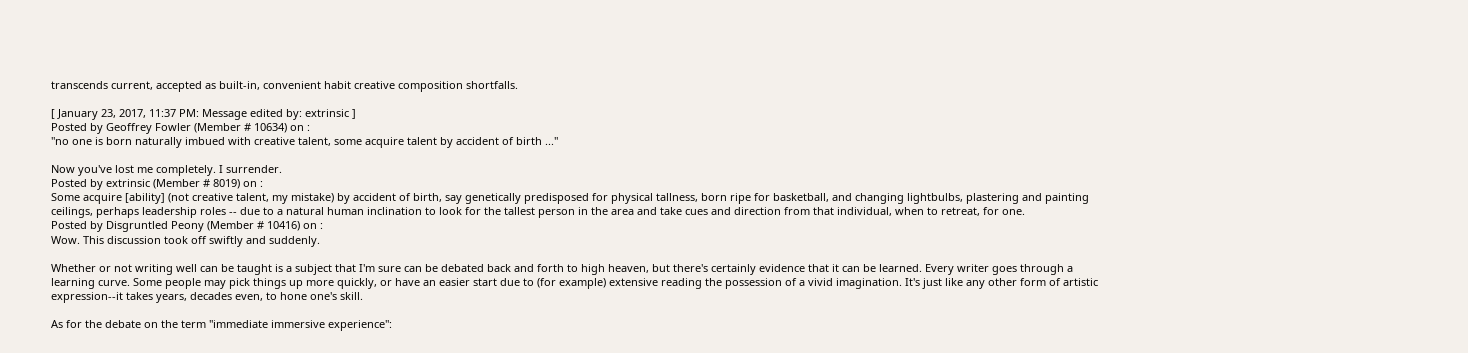transcends current, accepted as built-in, convenient habit creative composition shortfalls.

[ January 23, 2017, 11:37 PM: Message edited by: extrinsic ]
Posted by Geoffrey Fowler (Member # 10634) on :
"no one is born naturally imbued with creative talent, some acquire talent by accident of birth ..."

Now you've lost me completely. I surrender.
Posted by extrinsic (Member # 8019) on :
Some acquire [ability] (not creative talent, my mistake) by accident of birth, say genetically predisposed for physical tallness, born ripe for basketball, and changing lightbulbs, plastering and painting ceilings, perhaps leadership roles -- due to a natural human inclination to look for the tallest person in the area and take cues and direction from that individual, when to retreat, for one.
Posted by Disgruntled Peony (Member # 10416) on :
Wow. This discussion took off swiftly and suddenly.

Whether or not writing well can be taught is a subject that I'm sure can be debated back and forth to high heaven, but there's certainly evidence that it can be learned. Every writer goes through a learning curve. Some people may pick things up more quickly, or have an easier start due to (for example) extensive reading the possession of a vivid imagination. It's just like any other form of artistic expression--it takes years, decades even, to hone one's skill.

As for the debate on the term "immediate immersive experience":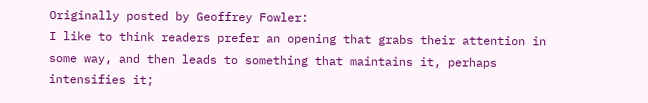Originally posted by Geoffrey Fowler:
I like to think readers prefer an opening that grabs their attention in some way, and then leads to something that maintains it, perhaps intensifies it;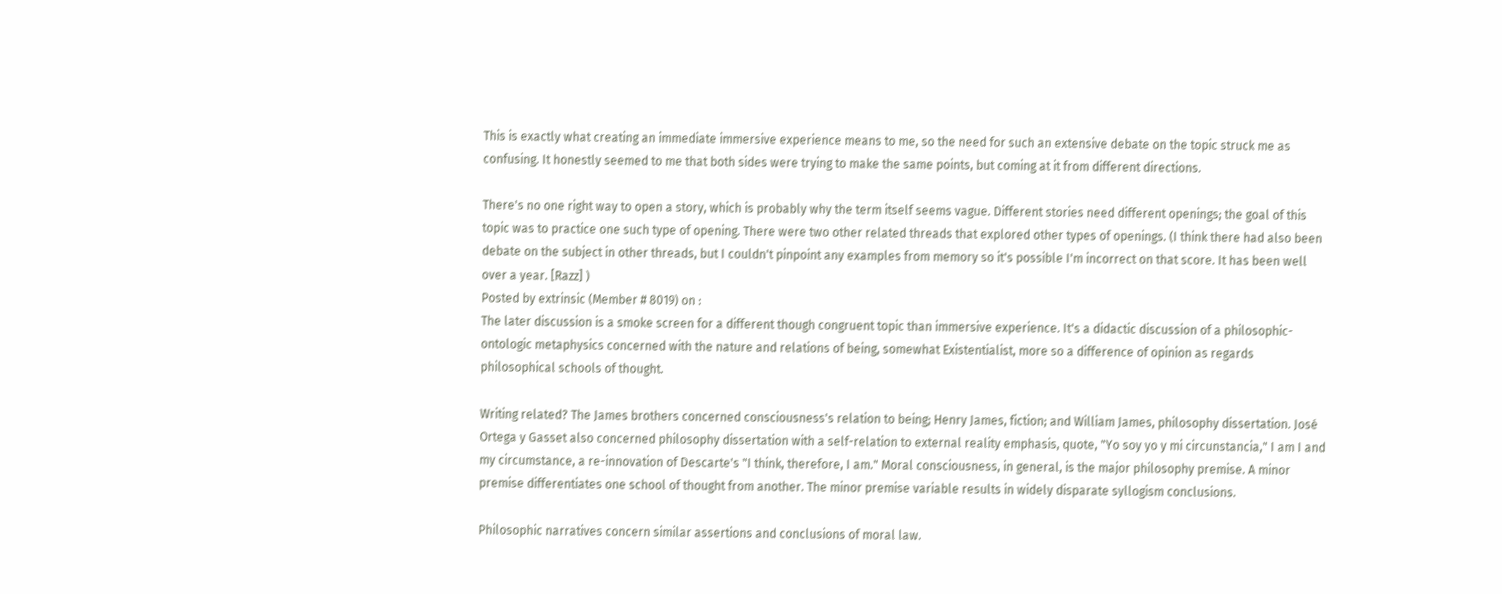This is exactly what creating an immediate immersive experience means to me, so the need for such an extensive debate on the topic struck me as confusing. It honestly seemed to me that both sides were trying to make the same points, but coming at it from different directions.

There's no one right way to open a story, which is probably why the term itself seems vague. Different stories need different openings; the goal of this topic was to practice one such type of opening. There were two other related threads that explored other types of openings. (I think there had also been debate on the subject in other threads, but I couldn't pinpoint any examples from memory so it's possible I'm incorrect on that score. It has been well over a year. [Razz] )
Posted by extrinsic (Member # 8019) on :
The later discussion is a smoke screen for a different though congruent topic than immersive experience. It's a didactic discussion of a philosophic-ontologic metaphysics concerned with the nature and relations of being, somewhat Existentialist, more so a difference of opinion as regards philosophical schools of thought.

Writing related? The James brothers concerned consciousness's relation to being; Henry James, fiction; and William James, philosophy dissertation. José Ortega y Gasset also concerned philosophy dissertation with a self-relation to external reality emphasis, quote, "Yo soy yo y mi circunstancia," I am I and my circumstance, a re-innovation of Descarte's "I think, therefore, I am." Moral consciousness, in general, is the major philosophy premise. A minor premise differentiates one school of thought from another. The minor premise variable results in widely disparate syllogism conclusions.

Philosophic narratives concern similar assertions and conclusions of moral law.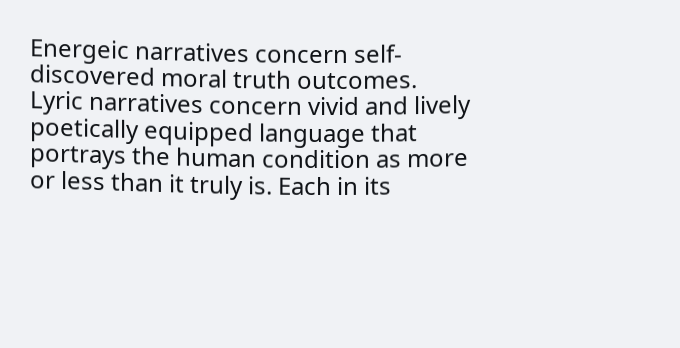Energeic narratives concern self-discovered moral truth outcomes. Lyric narratives concern vivid and lively poetically equipped language that portrays the human condition as more or less than it truly is. Each in its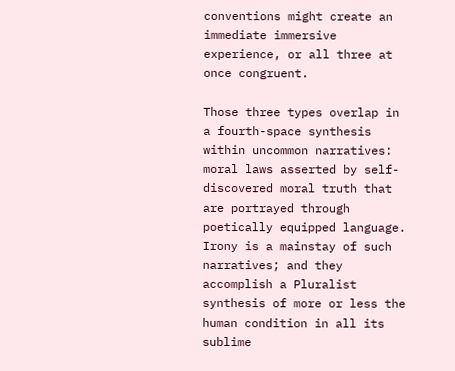conventions might create an immediate immersive experience, or all three at once congruent.

Those three types overlap in a fourth-space synthesis within uncommon narratives: moral laws asserted by self-discovered moral truth that are portrayed through poetically equipped language. Irony is a mainstay of such narratives; and they accomplish a Pluralist synthesis of more or less the human condition in all its sublime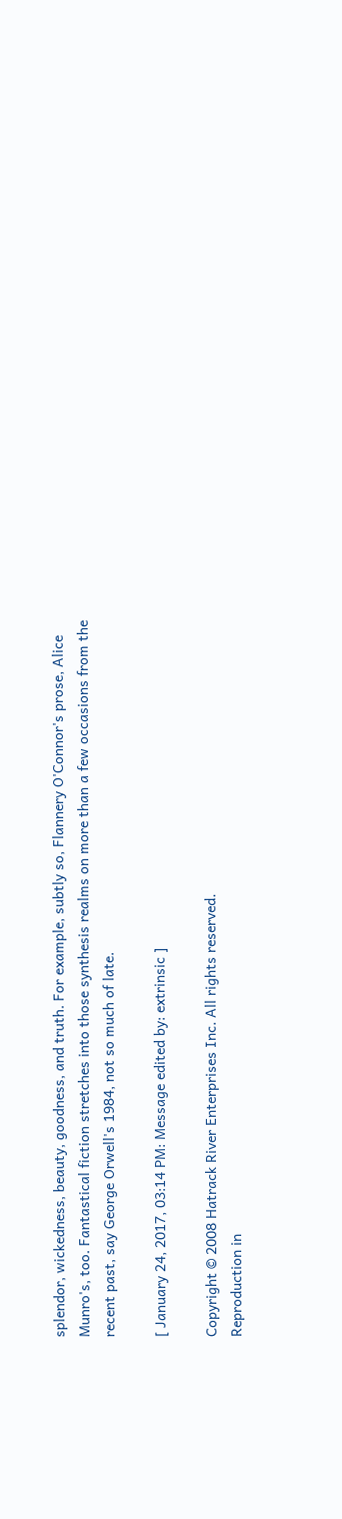splendor, wickedness, beauty, goodness, and truth. For example, subtly so, Flannery O'Connor's prose, Alice Munro's, too. Fantastical fiction stretches into those synthesis realms on more than a few occasions from the recent past, say George Orwell's 1984, not so much of late.

[ January 24, 2017, 03:14 PM: Message edited by: extrinsic ]

Copyright © 2008 Hatrack River Enterprises Inc. All rights reserved.
Reproduction in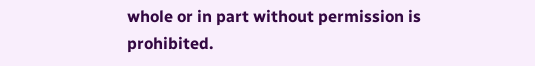whole or in part without permission is prohibited.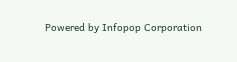Powered by Infopop Corporation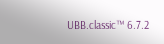UBB.classic™ 6.7.2